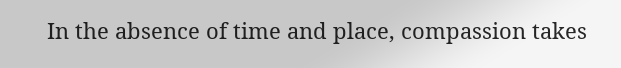In the absence of time and place, compassion takes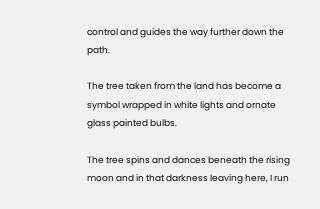control and guides the way further down the path.

The tree taken from the land has become a symbol wrapped in white lights and ornate glass painted bulbs.

The tree spins and dances beneath the rising moon and in that darkness leaving here, I run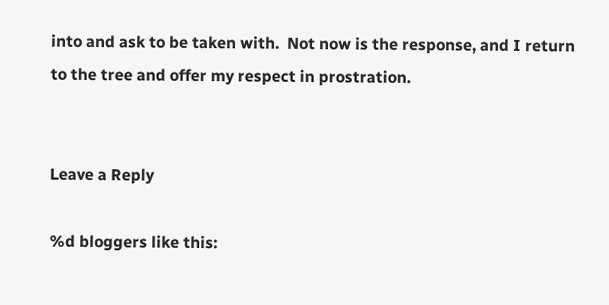into and ask to be taken with.  Not now is the response, and I return to the tree and offer my respect in prostration.


Leave a Reply

%d bloggers like this: